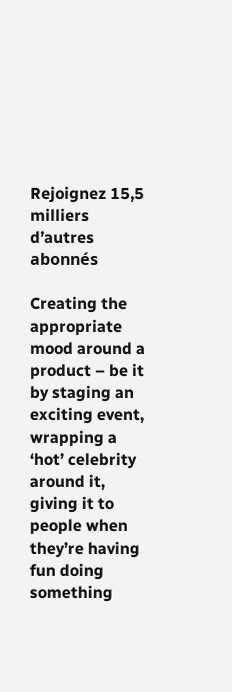Rejoignez 15,5 milliers d’autres abonnés

Creating the appropriate mood around a product – be it by staging an exciting event, wrapping a ‘hot’ celebrity around it, giving it to people when they’re having fun doing something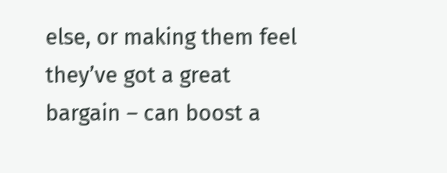else, or making them feel they’ve got a great bargain – can boost a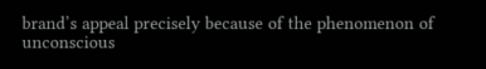brand’s appeal precisely because of the phenomenon of unconscious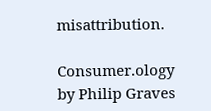misattribution.

Consumer.ology by Philip Graves